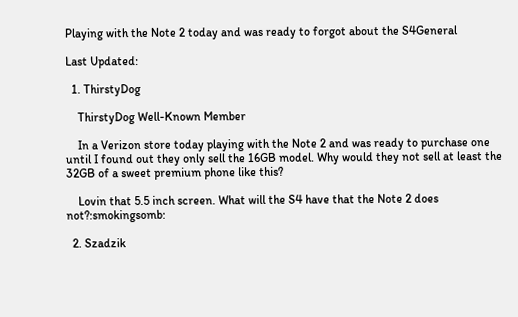Playing with the Note 2 today and was ready to forgot about the S4General

Last Updated:

  1. ThirstyDog

    ThirstyDog Well-Known Member

    In a Verizon store today playing with the Note 2 and was ready to purchase one until I found out they only sell the 16GB model. Why would they not sell at least the 32GB of a sweet premium phone like this?

    Lovin that 5.5 inch screen. What will the S4 have that the Note 2 does not?:smokingsomb:

  2. Szadzik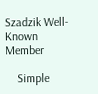Szadzik Well-Known Member

    Simple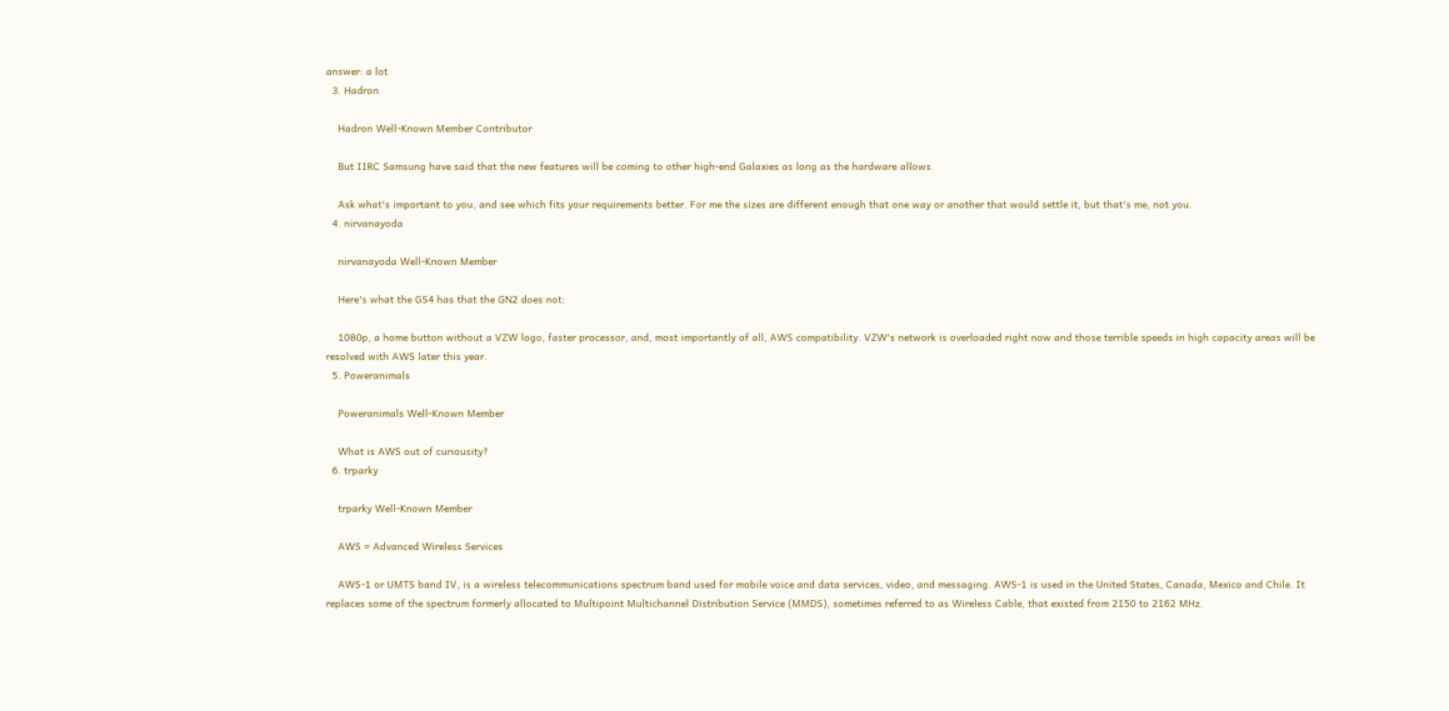answer: a lot
  3. Hadron

    Hadron Well-Known Member Contributor

    But IIRC Samsung have said that the new features will be coming to other high-end Galaxies as long as the hardware allows.

    Ask what's important to you, and see which fits your requirements better. For me the sizes are different enough that one way or another that would settle it, but that's me, not you.
  4. nirvanayoda

    nirvanayoda Well-Known Member

    Here's what the GS4 has that the GN2 does not:

    1080p, a home button without a VZW logo, faster processor, and, most importantly of all, AWS compatibility. VZW's network is overloaded right now and those terrible speeds in high capacity areas will be resolved with AWS later this year.
  5. Poweranimals

    Poweranimals Well-Known Member

    What is AWS out of curiousity?
  6. trparky

    trparky Well-Known Member

    AWS = Advanced Wireless Services

    AWS-1 or UMTS band IV, is a wireless telecommunications spectrum band used for mobile voice and data services, video, and messaging. AWS-1 is used in the United States, Canada, Mexico and Chile. It replaces some of the spectrum formerly allocated to Multipoint Multichannel Distribution Service (MMDS), sometimes referred to as Wireless Cable, that existed from 2150 to 2162 MHz.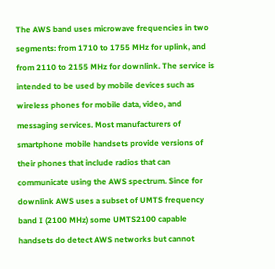The AWS band uses microwave frequencies in two segments: from 1710 to 1755 MHz for uplink, and from 2110 to 2155 MHz for downlink. The service is intended to be used by mobile devices such as wireless phones for mobile data, video, and messaging services. Most manufacturers of smartphone mobile handsets provide versions of their phones that include radios that can communicate using the AWS spectrum. Since for downlink AWS uses a subset of UMTS frequency band I (2100 MHz) some UMTS2100 capable handsets do detect AWS networks but cannot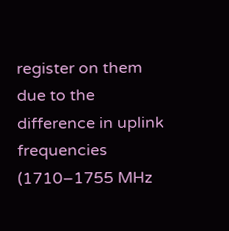register on them due to the difference in uplink frequencies (1710–1755 MHz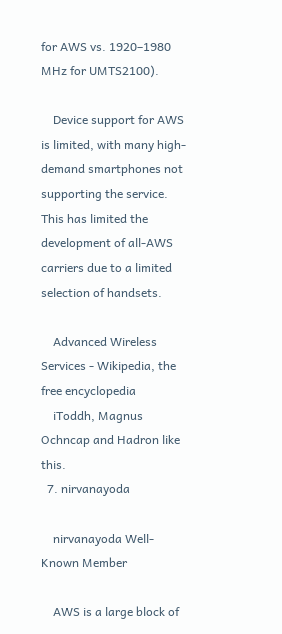for AWS vs. 1920–1980 MHz for UMTS2100).

    Device support for AWS is limited, with many high-demand smartphones not supporting the service. This has limited the development of all-AWS carriers due to a limited selection of handsets.

    Advanced Wireless Services - Wikipedia, the free encyclopedia
    iToddh, Magnus Ochncap and Hadron like this.
  7. nirvanayoda

    nirvanayoda Well-Known Member

    AWS is a large block of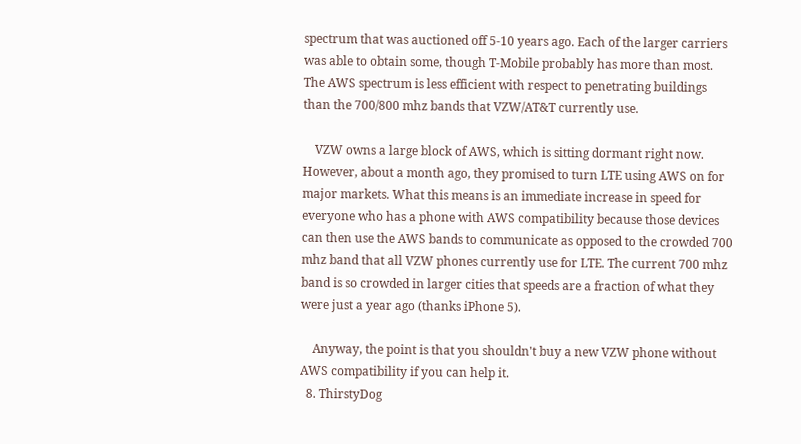spectrum that was auctioned off 5-10 years ago. Each of the larger carriers was able to obtain some, though T-Mobile probably has more than most. The AWS spectrum is less efficient with respect to penetrating buildings than the 700/800 mhz bands that VZW/AT&T currently use.

    VZW owns a large block of AWS, which is sitting dormant right now. However, about a month ago, they promised to turn LTE using AWS on for major markets. What this means is an immediate increase in speed for everyone who has a phone with AWS compatibility because those devices can then use the AWS bands to communicate as opposed to the crowded 700 mhz band that all VZW phones currently use for LTE. The current 700 mhz band is so crowded in larger cities that speeds are a fraction of what they were just a year ago (thanks iPhone 5).

    Anyway, the point is that you shouldn't buy a new VZW phone without AWS compatibility if you can help it.
  8. ThirstyDog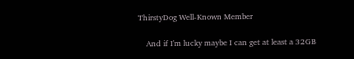ThirstyDog Well-Known Member

    And if I'm lucky maybe I can get at least a 32GB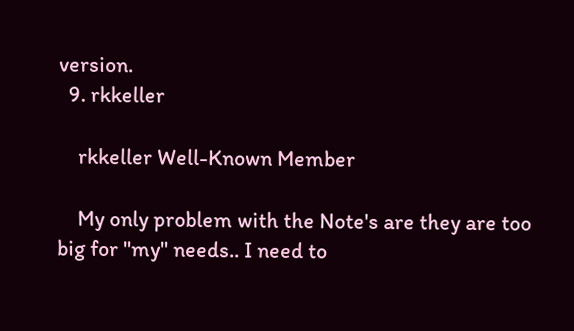version.
  9. rkkeller

    rkkeller Well-Known Member

    My only problem with the Note's are they are too big for "my" needs.. I need to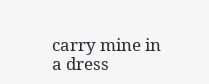carry mine in a dress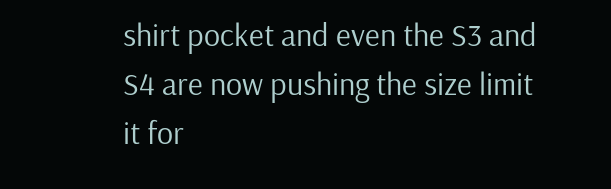shirt pocket and even the S3 and S4 are now pushing the size limit it for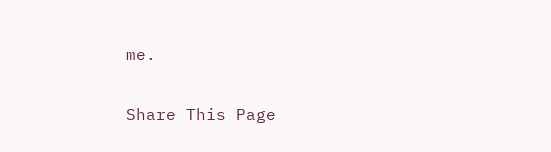me.

Share This Page